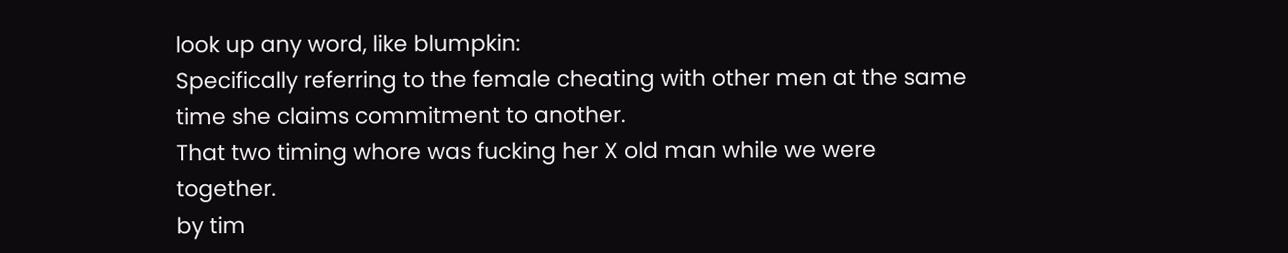look up any word, like blumpkin:
Specifically referring to the female cheating with other men at the same time she claims commitment to another.
That two timing whore was fucking her X old man while we were together.
by tim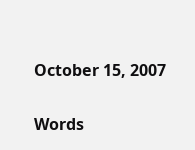October 15, 2007

Words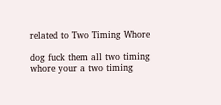related to Two Timing Whore

dog fuck them all two timing whore your a two timing